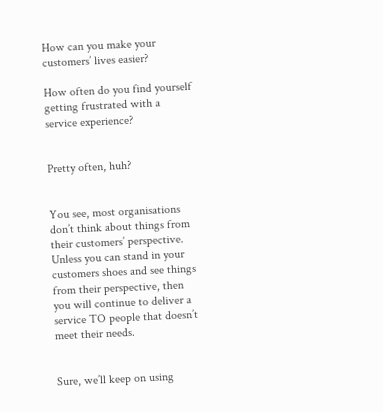How can you make your customers’ lives easier?

How often do you find yourself getting frustrated with a service experience?


Pretty often, huh?


You see, most organisations don’t think about things from their customers’ perspective. Unless you can stand in your customers shoes and see things from their perspective, then you will continue to deliver a service TO people that doesn’t meet their needs.


Sure, we’ll keep on using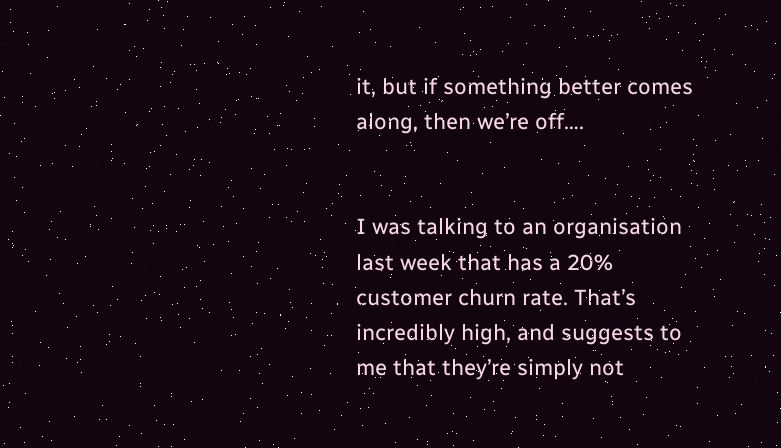it, but if something better comes along, then we’re off….


I was talking to an organisation last week that has a 20% customer churn rate. That’s incredibly high, and suggests to me that they’re simply not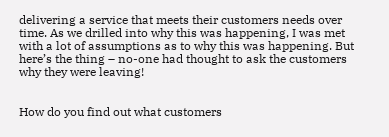delivering a service that meets their customers needs over time. As we drilled into why this was happening, I was met with a lot of assumptions as to why this was happening. But here’s the thing – no-one had thought to ask the customers why they were leaving!


How do you find out what customers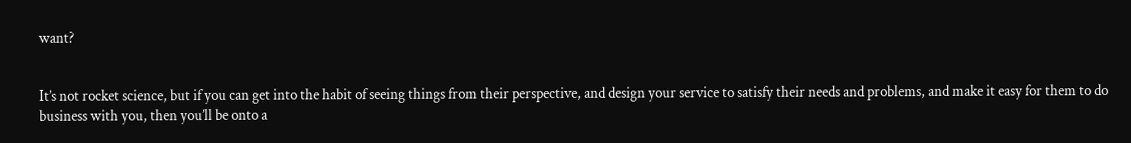want?


It’s not rocket science, but if you can get into the habit of seeing things from their perspective, and design your service to satisfy their needs and problems, and make it easy for them to do business with you, then you’ll be onto a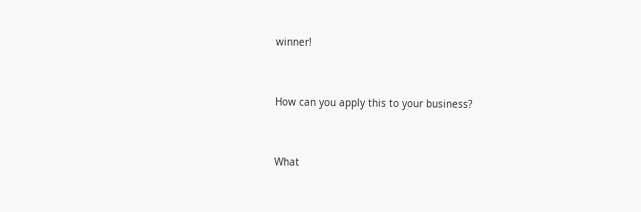winner!


How can you apply this to your business?


What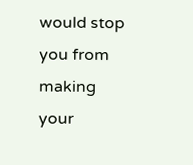would stop you from making your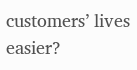customers’ lives easier?